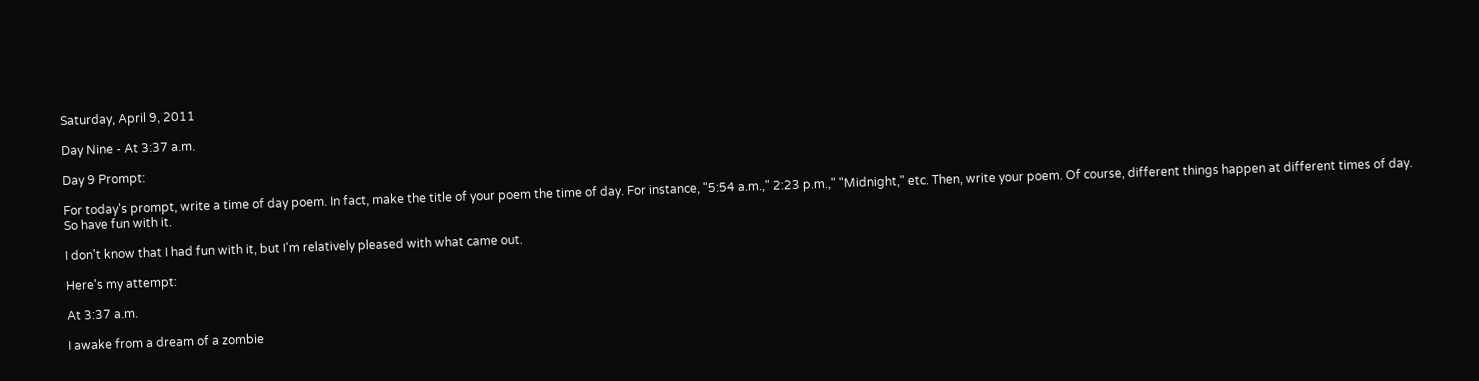Saturday, April 9, 2011

Day Nine - At 3:37 a.m.

Day 9 Prompt:

For today's prompt, write a time of day poem. In fact, make the title of your poem the time of day. For instance, "5:54 a.m.," 2:23 p.m.," "Midnight," etc. Then, write your poem. Of course, different things happen at different times of day. So have fun with it.

I don't know that I had fun with it, but I'm relatively pleased with what came out.

Here's my attempt:

At 3:37 a.m.

I awake from a dream of a zombie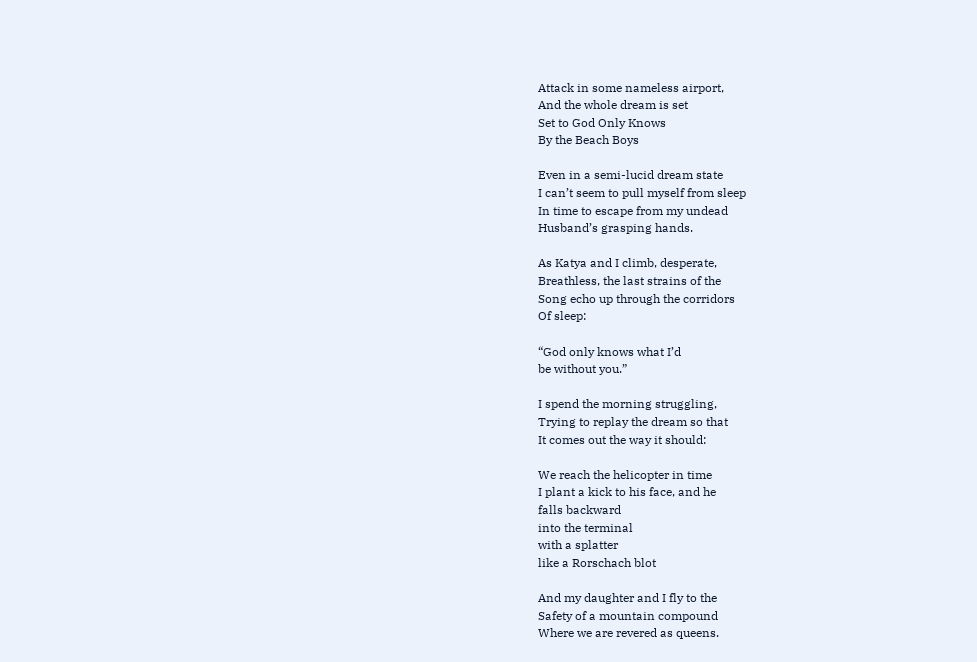Attack in some nameless airport,
And the whole dream is set
Set to God Only Knows
By the Beach Boys

Even in a semi-lucid dream state
I can’t seem to pull myself from sleep
In time to escape from my undead
Husband’s grasping hands.

As Katya and I climb, desperate,
Breathless, the last strains of the
Song echo up through the corridors
Of sleep:

“God only knows what I’d
be without you.”

I spend the morning struggling,
Trying to replay the dream so that
It comes out the way it should:

We reach the helicopter in time
I plant a kick to his face, and he
falls backward
into the terminal
with a splatter
like a Rorschach blot

And my daughter and I fly to the
Safety of a mountain compound
Where we are revered as queens.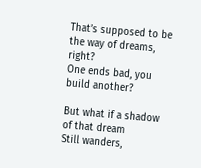That’s supposed to be
the way of dreams, right?
One ends bad, you build another?

But what if a shadow of that dream
Still wanders,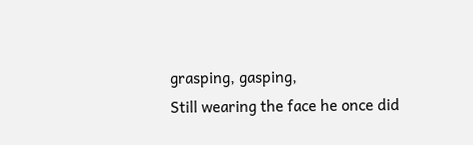grasping, gasping,
Still wearing the face he once did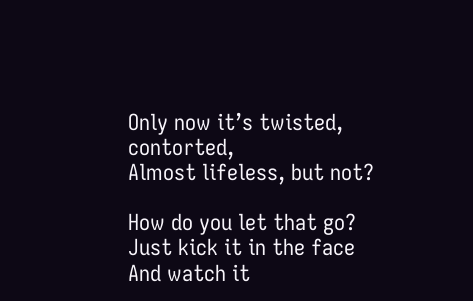Only now it’s twisted, contorted,
Almost lifeless, but not?

How do you let that go?
Just kick it in the face
And watch it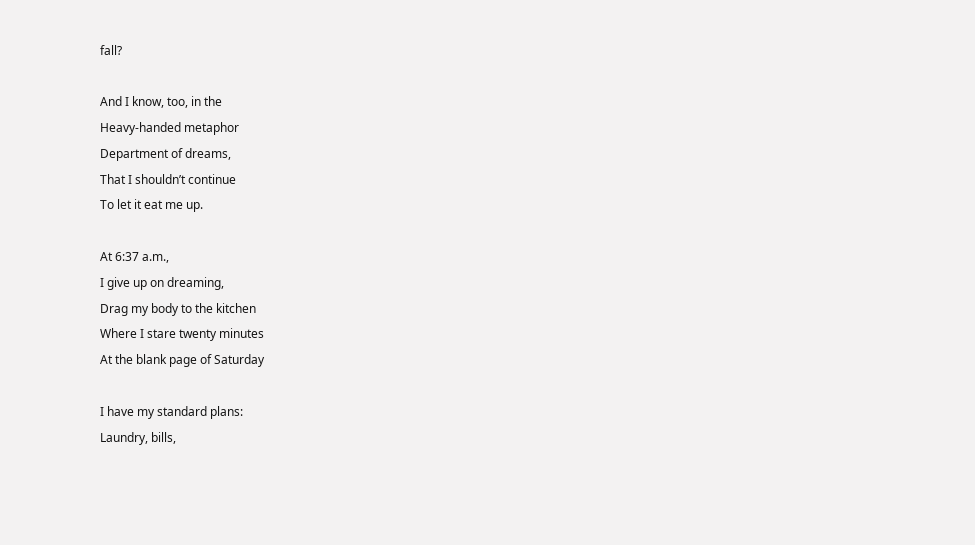fall?

And I know, too, in the
Heavy-handed metaphor
Department of dreams,
That I shouldn’t continue
To let it eat me up.

At 6:37 a.m.,
I give up on dreaming,
Drag my body to the kitchen
Where I stare twenty minutes
At the blank page of Saturday

I have my standard plans:
Laundry, bills,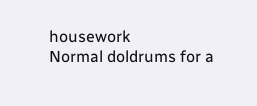housework
Normal doldrums for a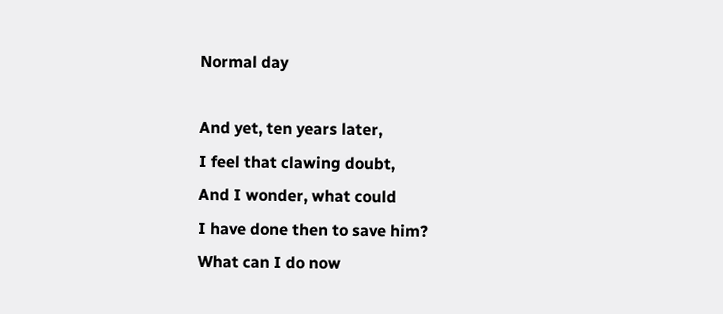Normal day

And yet, ten years later,
I feel that clawing doubt,
And I wonder, what could
I have done then to save him?
What can I do now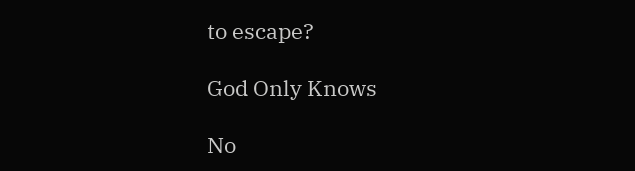to escape?

God Only Knows

No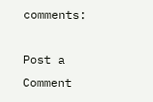comments:

Post a Comment